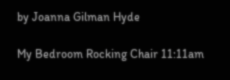by Joanna Gilman Hyde

My Bedroom Rocking Chair 11:11am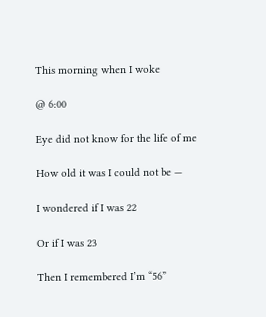This morning when I woke

@ 6:00

Eye did not know for the life of me

How old it was I could not be —

I wondered if I was 22

Or if I was 23

Then I remembered I’m “56”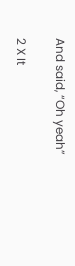And said, “Oh yeah”

2 X It